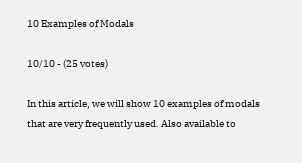10 Examples of Modals

10/10 - (25 votes)

In this article, we will show 10 examples of modals that are very frequently used. Also available to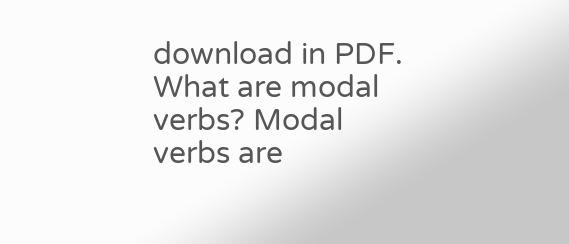download in PDF. What are modal verbs? Modal verbs are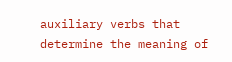auxiliary verbs that determine the meaning of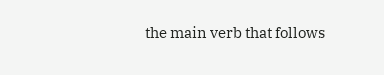the main verb that follows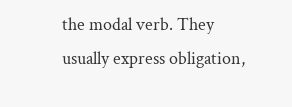the modal verb. They usually express obligation,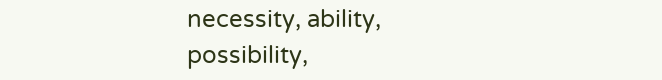necessity, ability, possibility,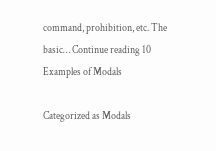command, prohibition, etc. The basic… Continue reading 10 Examples of Modals

Categorized as Modals